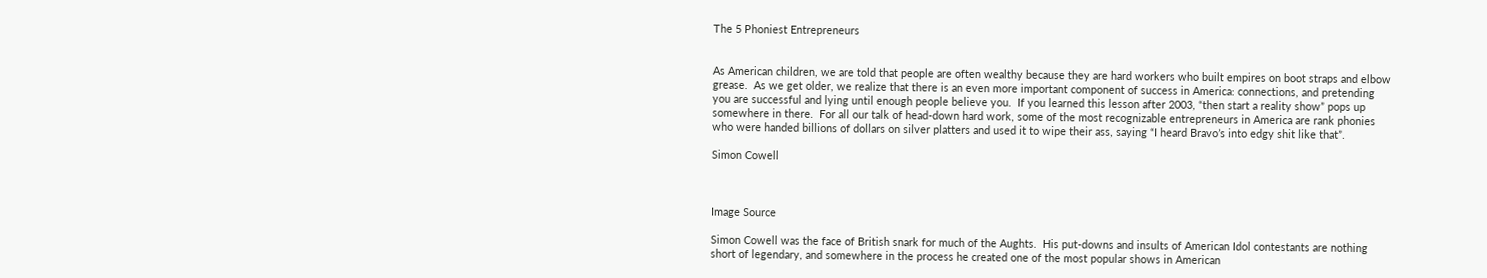The 5 Phoniest Entrepreneurs


As American children, we are told that people are often wealthy because they are hard workers who built empires on boot straps and elbow grease.  As we get older, we realize that there is an even more important component of success in America: connections, and pretending you are successful and lying until enough people believe you.  If you learned this lesson after 2003, “then start a reality show” pops up somewhere in there.  For all our talk of head-down hard work, some of the most recognizable entrepreneurs in America are rank phonies who were handed billions of dollars on silver platters and used it to wipe their ass, saying “I heard Bravo’s into edgy shit like that”.

Simon Cowell



Image Source

Simon Cowell was the face of British snark for much of the Aughts.  His put-downs and insults of American Idol contestants are nothing short of legendary, and somewhere in the process he created one of the most popular shows in American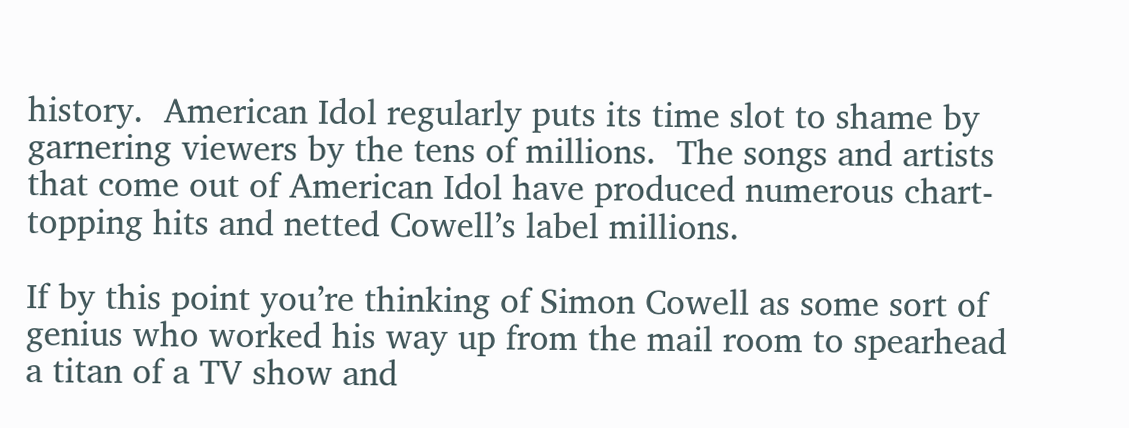history.  American Idol regularly puts its time slot to shame by garnering viewers by the tens of millions.  The songs and artists that come out of American Idol have produced numerous chart-topping hits and netted Cowell’s label millions.

If by this point you’re thinking of Simon Cowell as some sort of genius who worked his way up from the mail room to spearhead a titan of a TV show and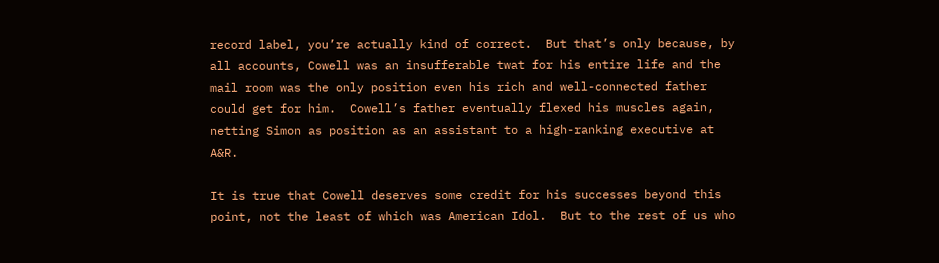record label, you’re actually kind of correct.  But that’s only because, by all accounts, Cowell was an insufferable twat for his entire life and the mail room was the only position even his rich and well-connected father could get for him.  Cowell’s father eventually flexed his muscles again, netting Simon as position as an assistant to a high-ranking executive at A&R.

It is true that Cowell deserves some credit for his successes beyond this point, not the least of which was American Idol.  But to the rest of us who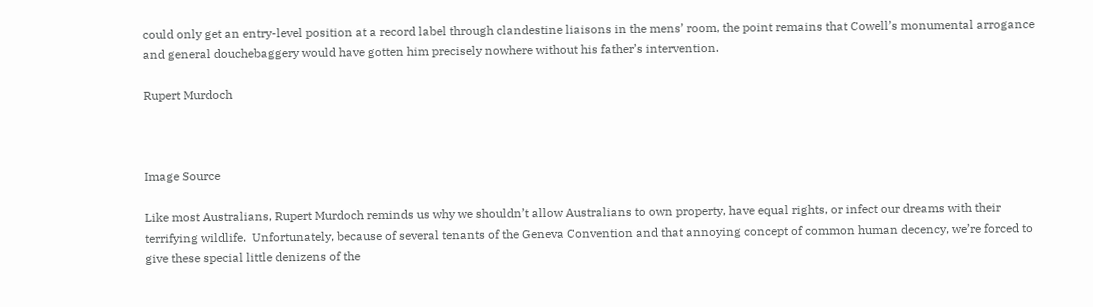could only get an entry-level position at a record label through clandestine liaisons in the mens’ room, the point remains that Cowell’s monumental arrogance and general douchebaggery would have gotten him precisely nowhere without his father’s intervention.

Rupert Murdoch



Image Source

Like most Australians, Rupert Murdoch reminds us why we shouldn’t allow Australians to own property, have equal rights, or infect our dreams with their terrifying wildlife.  Unfortunately, because of several tenants of the Geneva Convention and that annoying concept of common human decency, we’re forced to give these special little denizens of the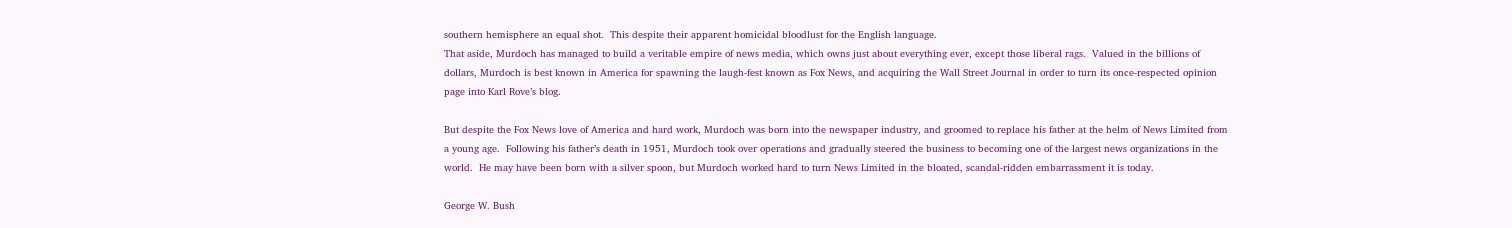southern hemisphere an equal shot.  This despite their apparent homicidal bloodlust for the English language.
That aside, Murdoch has managed to build a veritable empire of news media, which owns just about everything ever, except those liberal rags.  Valued in the billions of dollars, Murdoch is best known in America for spawning the laugh-fest known as Fox News, and acquiring the Wall Street Journal in order to turn its once-respected opinion page into Karl Rove’s blog.

But despite the Fox News love of America and hard work, Murdoch was born into the newspaper industry, and groomed to replace his father at the helm of News Limited from a young age.  Following his father’s death in 1951, Murdoch took over operations and gradually steered the business to becoming one of the largest news organizations in the world.  He may have been born with a silver spoon, but Murdoch worked hard to turn News Limited in the bloated, scandal-ridden embarrassment it is today.

George W. Bush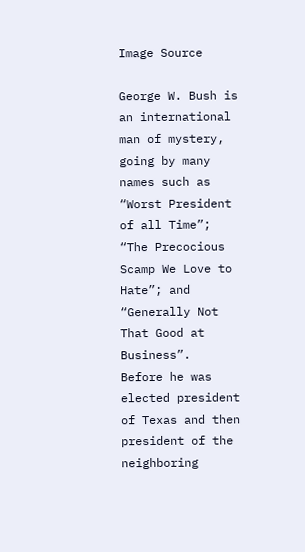Image Source

George W. Bush is an international man of mystery, going by many names such as “Worst President of all Time”; “The Precocious Scamp We Love to Hate”; and “Generally Not That Good at Business”.  Before he was elected president of Texas and then president of the neighboring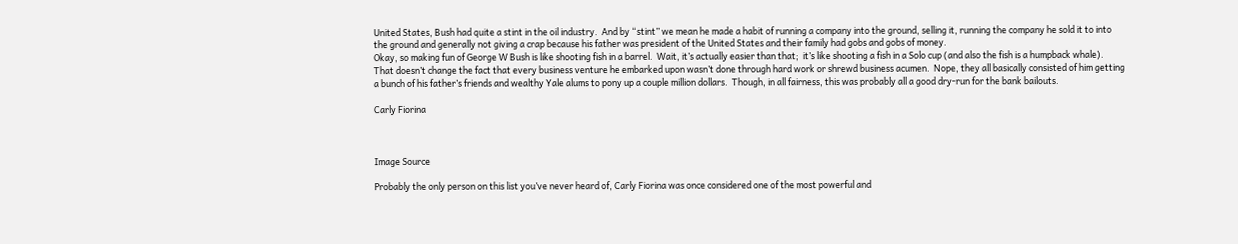United States, Bush had quite a stint in the oil industry.  And by “stint” we mean he made a habit of running a company into the ground, selling it, running the company he sold it to into the ground and generally not giving a crap because his father was president of the United States and their family had gobs and gobs of money.
Okay, so making fun of George W Bush is like shooting fish in a barrel.  Wait, it’s actually easier than that;  it’s like shooting a fish in a Solo cup (and also the fish is a humpback whale).  That doesn’t change the fact that every business venture he embarked upon wasn’t done through hard work or shrewd business acumen.  Nope, they all basically consisted of him getting a bunch of his father’s friends and wealthy Yale alums to pony up a couple million dollars.  Though, in all fairness, this was probably all a good dry-run for the bank bailouts.

Carly Fiorina



Image Source

Probably the only person on this list you’ve never heard of, Carly Fiorina was once considered one of the most powerful and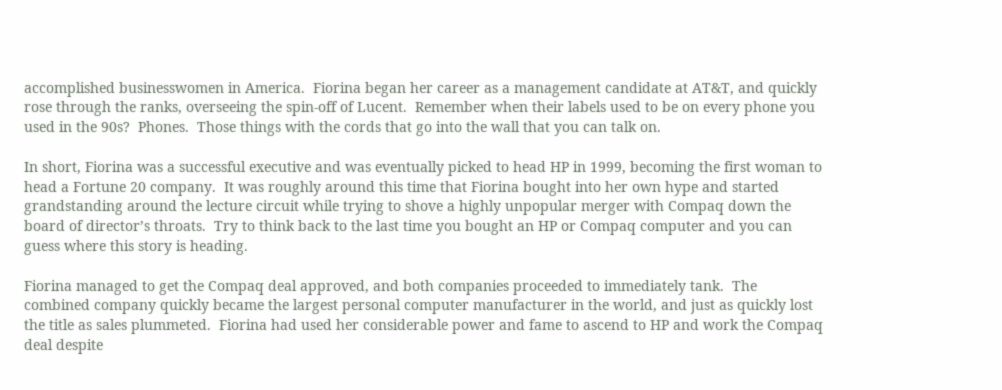accomplished businesswomen in America.  Fiorina began her career as a management candidate at AT&T, and quickly rose through the ranks, overseeing the spin-off of Lucent.  Remember when their labels used to be on every phone you used in the 90s?  Phones.  Those things with the cords that go into the wall that you can talk on.

In short, Fiorina was a successful executive and was eventually picked to head HP in 1999, becoming the first woman to head a Fortune 20 company.  It was roughly around this time that Fiorina bought into her own hype and started grandstanding around the lecture circuit while trying to shove a highly unpopular merger with Compaq down the board of director’s throats.  Try to think back to the last time you bought an HP or Compaq computer and you can guess where this story is heading.

Fiorina managed to get the Compaq deal approved, and both companies proceeded to immediately tank.  The combined company quickly became the largest personal computer manufacturer in the world, and just as quickly lost the title as sales plummeted.  Fiorina had used her considerable power and fame to ascend to HP and work the Compaq deal despite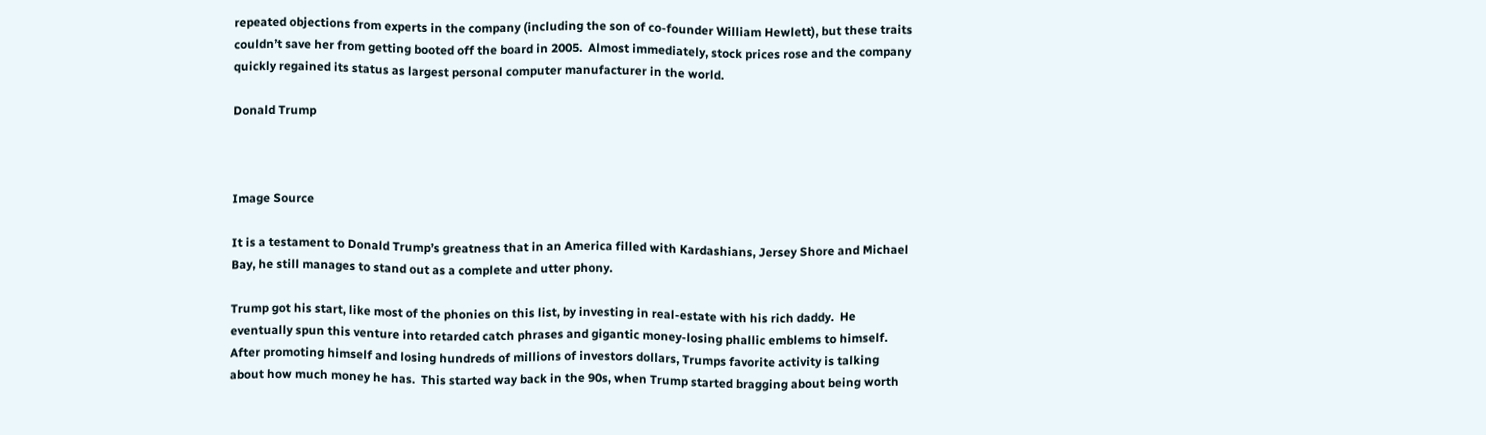repeated objections from experts in the company (including the son of co-founder William Hewlett), but these traits couldn’t save her from getting booted off the board in 2005.  Almost immediately, stock prices rose and the company quickly regained its status as largest personal computer manufacturer in the world.

Donald Trump



Image Source

It is a testament to Donald Trump’s greatness that in an America filled with Kardashians, Jersey Shore and Michael Bay, he still manages to stand out as a complete and utter phony.

Trump got his start, like most of the phonies on this list, by investing in real-estate with his rich daddy.  He eventually spun this venture into retarded catch phrases and gigantic money-losing phallic emblems to himself.  After promoting himself and losing hundreds of millions of investors dollars, Trumps favorite activity is talking about how much money he has.  This started way back in the 90s, when Trump started bragging about being worth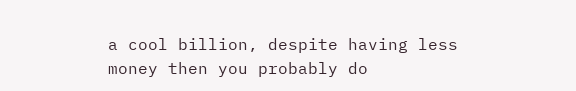a cool billion, despite having less money then you probably do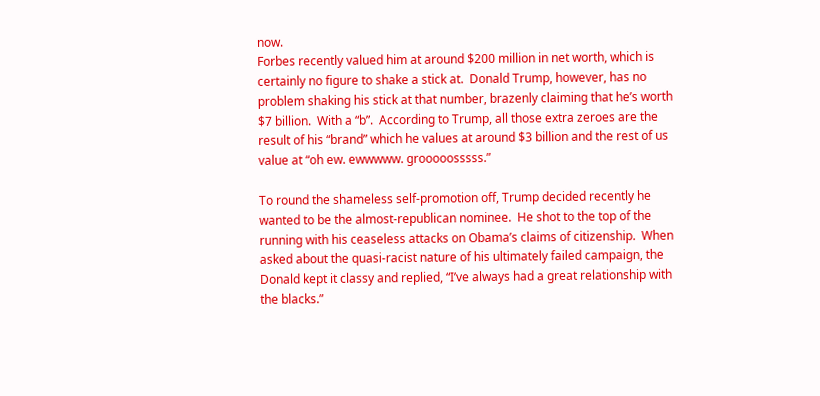now.
Forbes recently valued him at around $200 million in net worth, which is certainly no figure to shake a stick at.  Donald Trump, however, has no problem shaking his stick at that number, brazenly claiming that he’s worth $7 billion.  With a “b”.  According to Trump, all those extra zeroes are the result of his “brand” which he values at around $3 billion and the rest of us value at “oh ew. ewwwww. grooooosssss.”

To round the shameless self-promotion off, Trump decided recently he wanted to be the almost-republican nominee.  He shot to the top of the running with his ceaseless attacks on Obama’s claims of citizenship.  When asked about the quasi-racist nature of his ultimately failed campaign, the Donald kept it classy and replied, “I’ve always had a great relationship with the blacks.”